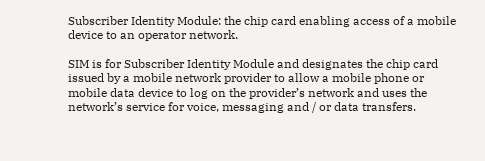Subscriber Identity Module: the chip card enabling access of a mobile device to an operator network.

SIM is for Subscriber Identity Module and designates the chip card issued by a mobile network provider to allow a mobile phone or mobile data device to log on the provider’s network and uses the network’s service for voice, messaging and / or data transfers.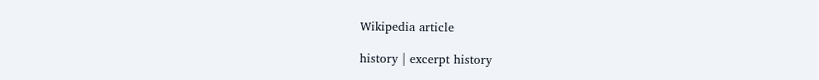Wikipedia article

history | excerpt history